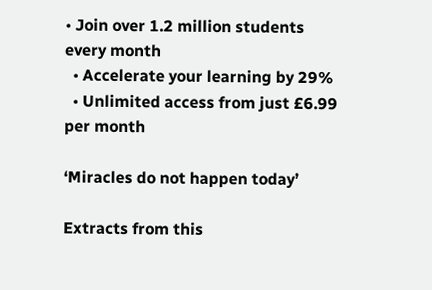• Join over 1.2 million students every month
  • Accelerate your learning by 29%
  • Unlimited access from just £6.99 per month

‘Miracles do not happen today’

Extracts from this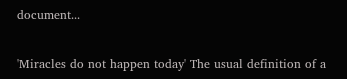document...


'Miracles do not happen today' The usual definition of a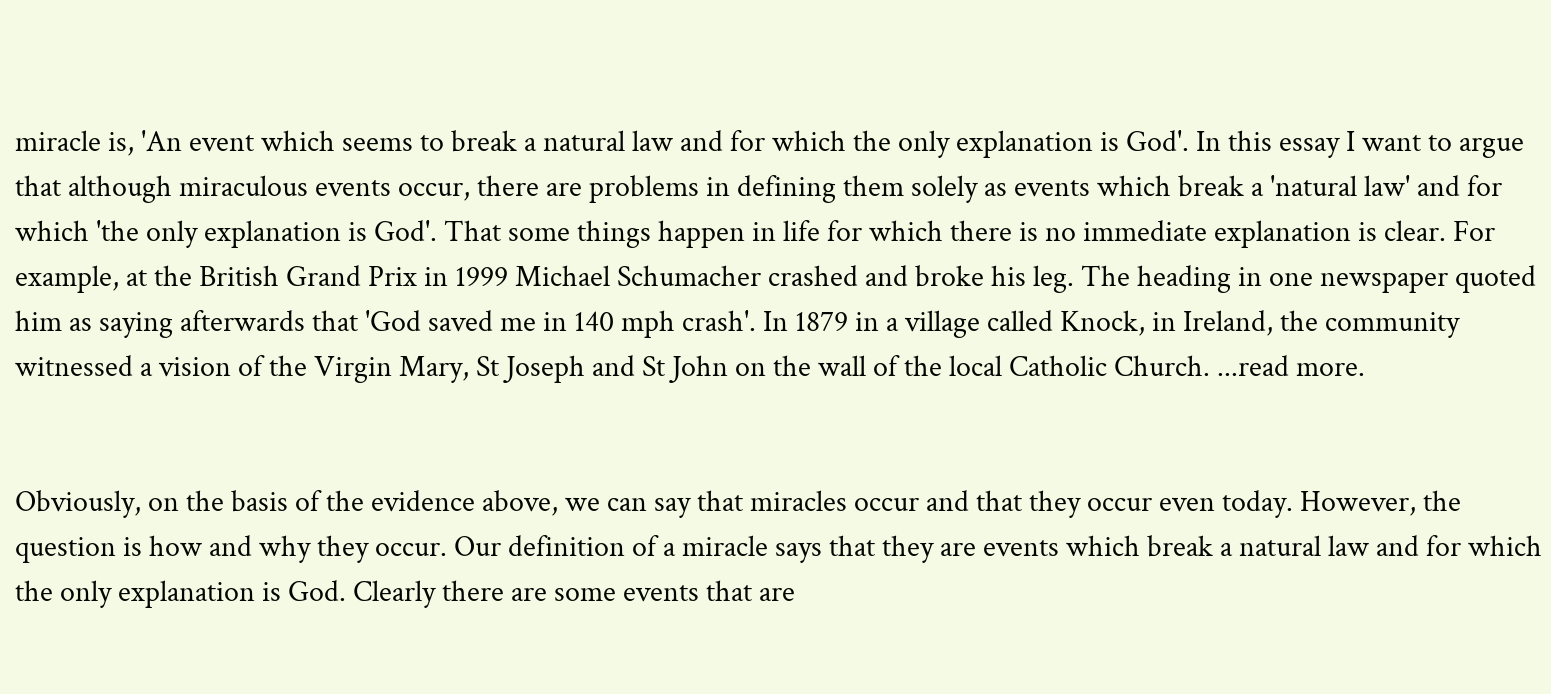miracle is, 'An event which seems to break a natural law and for which the only explanation is God'. In this essay I want to argue that although miraculous events occur, there are problems in defining them solely as events which break a 'natural law' and for which 'the only explanation is God'. That some things happen in life for which there is no immediate explanation is clear. For example, at the British Grand Prix in 1999 Michael Schumacher crashed and broke his leg. The heading in one newspaper quoted him as saying afterwards that 'God saved me in 140 mph crash'. In 1879 in a village called Knock, in Ireland, the community witnessed a vision of the Virgin Mary, St Joseph and St John on the wall of the local Catholic Church. ...read more.


Obviously, on the basis of the evidence above, we can say that miracles occur and that they occur even today. However, the question is how and why they occur. Our definition of a miracle says that they are events which break a natural law and for which the only explanation is God. Clearly there are some events that are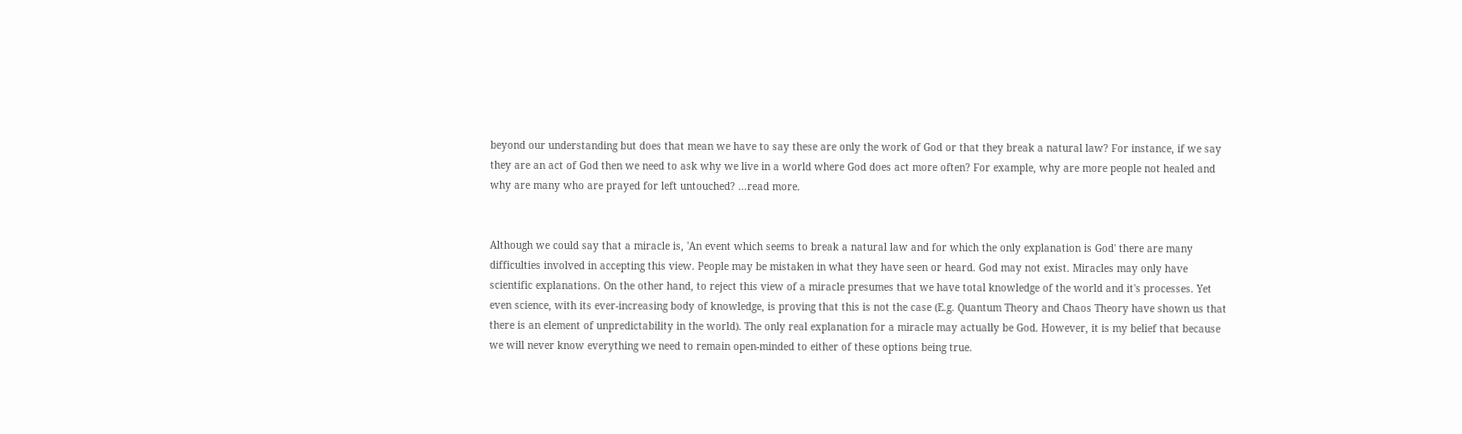beyond our understanding but does that mean we have to say these are only the work of God or that they break a natural law? For instance, if we say they are an act of God then we need to ask why we live in a world where God does act more often? For example, why are more people not healed and why are many who are prayed for left untouched? ...read more.


Although we could say that a miracle is, 'An event which seems to break a natural law and for which the only explanation is God' there are many difficulties involved in accepting this view. People may be mistaken in what they have seen or heard. God may not exist. Miracles may only have scientific explanations. On the other hand, to reject this view of a miracle presumes that we have total knowledge of the world and it's processes. Yet even science, with its ever-increasing body of knowledge, is proving that this is not the case (E.g. Quantum Theory and Chaos Theory have shown us that there is an element of unpredictability in the world). The only real explanation for a miracle may actually be God. However, it is my belief that because we will never know everything we need to remain open-minded to either of these options being true.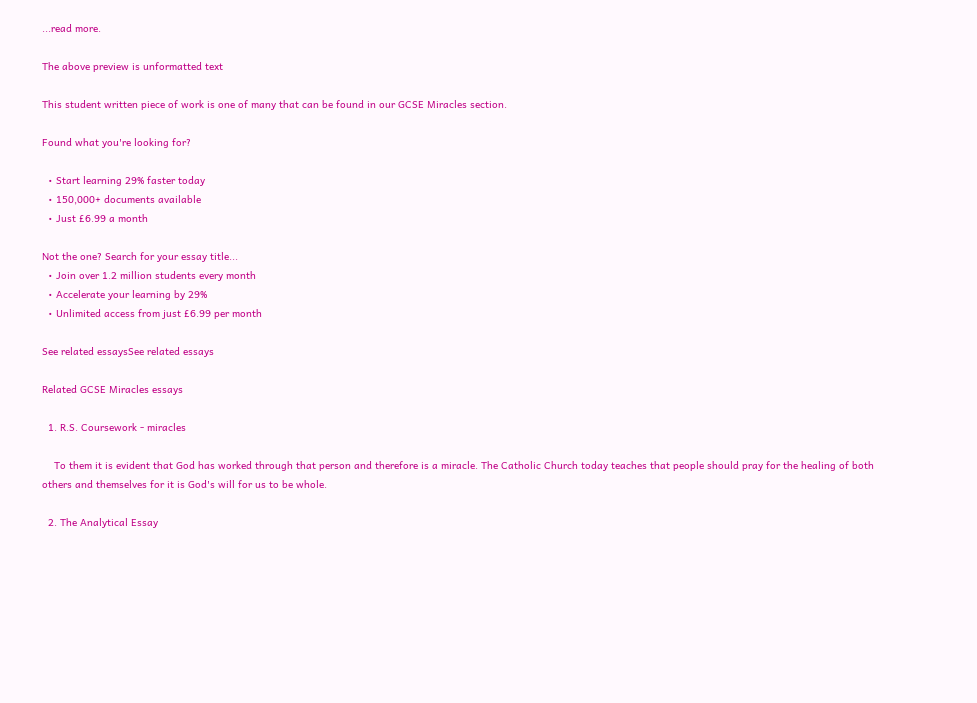...read more.

The above preview is unformatted text

This student written piece of work is one of many that can be found in our GCSE Miracles section.

Found what you're looking for?

  • Start learning 29% faster today
  • 150,000+ documents available
  • Just £6.99 a month

Not the one? Search for your essay title...
  • Join over 1.2 million students every month
  • Accelerate your learning by 29%
  • Unlimited access from just £6.99 per month

See related essaysSee related essays

Related GCSE Miracles essays

  1. R.S. Coursework - miracles

    To them it is evident that God has worked through that person and therefore is a miracle. The Catholic Church today teaches that people should pray for the healing of both others and themselves for it is God's will for us to be whole.

  2. The Analytical Essay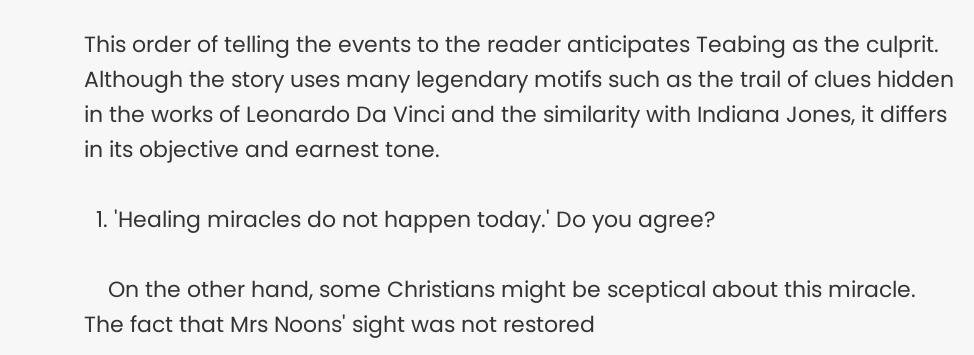This order of telling the events to the reader anticipates Teabing as the culprit. Although the story uses many legendary motifs such as the trail of clues hidden in the works of Leonardo Da Vinci and the similarity with Indiana Jones, it differs in its objective and earnest tone.

  1. 'Healing miracles do not happen today.' Do you agree?

    On the other hand, some Christians might be sceptical about this miracle. The fact that Mrs Noons' sight was not restored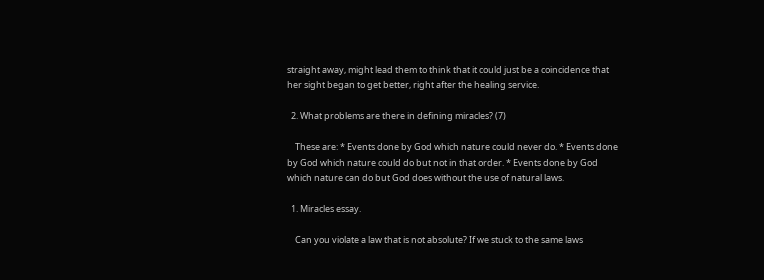straight away, might lead them to think that it could just be a coincidence that her sight began to get better, right after the healing service.

  2. What problems are there in defining miracles? (7)

    These are: * Events done by God which nature could never do. * Events done by God which nature could do but not in that order. * Events done by God which nature can do but God does without the use of natural laws.

  1. Miracles essay.

    Can you violate a law that is not absolute? If we stuck to the same laws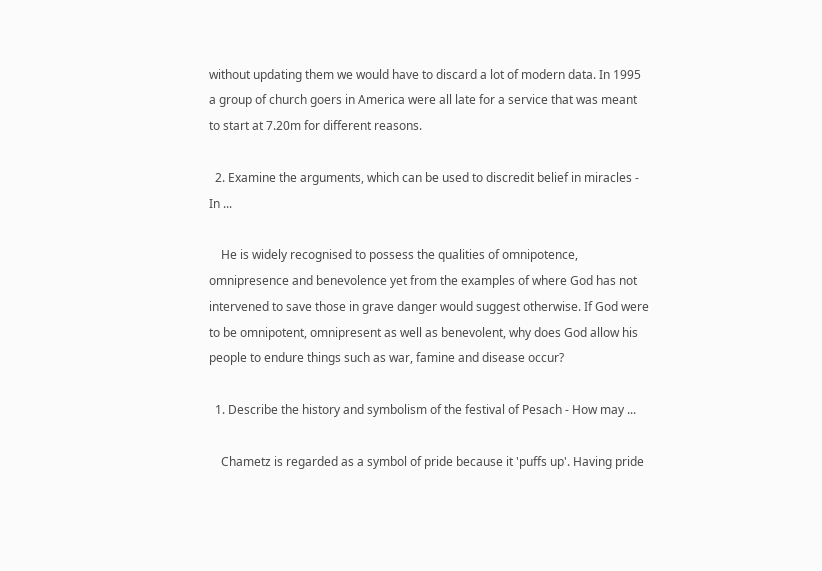without updating them we would have to discard a lot of modern data. In 1995 a group of church goers in America were all late for a service that was meant to start at 7.20m for different reasons.

  2. Examine the arguments, which can be used to discredit belief in miracles - In ...

    He is widely recognised to possess the qualities of omnipotence, omnipresence and benevolence yet from the examples of where God has not intervened to save those in grave danger would suggest otherwise. If God were to be omnipotent, omnipresent as well as benevolent, why does God allow his people to endure things such as war, famine and disease occur?

  1. Describe the history and symbolism of the festival of Pesach - How may ...

    Chametz is regarded as a symbol of pride because it 'puffs up'. Having pride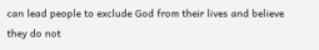can lead people to exclude God from their lives and believe they do not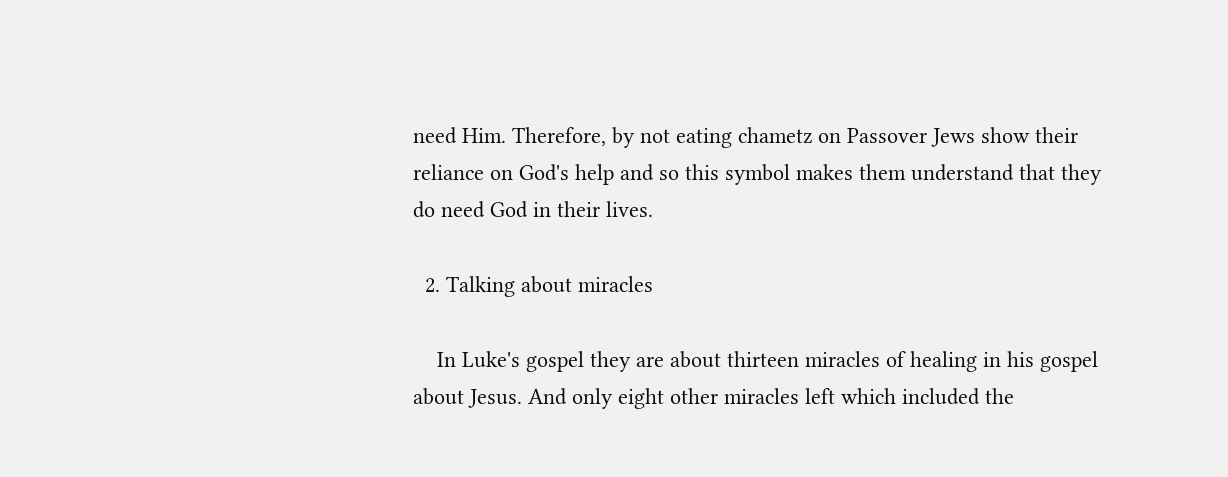need Him. Therefore, by not eating chametz on Passover Jews show their reliance on God's help and so this symbol makes them understand that they do need God in their lives.

  2. Talking about miracles

    In Luke's gospel they are about thirteen miracles of healing in his gospel about Jesus. And only eight other miracles left which included the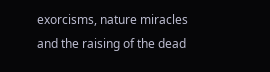exorcisms, nature miracles and the raising of the dead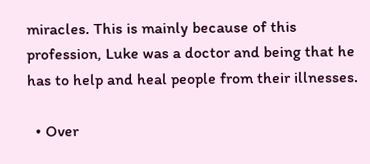miracles. This is mainly because of this profession, Luke was a doctor and being that he has to help and heal people from their illnesses.

  • Over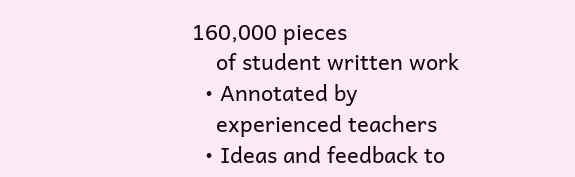160,000 pieces
    of student written work
  • Annotated by
    experienced teachers
  • Ideas and feedback to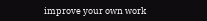improve your own work